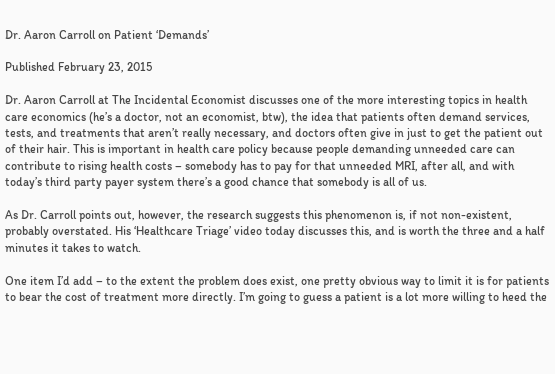Dr. Aaron Carroll on Patient ‘Demands’

Published February 23, 2015

Dr. Aaron Carroll at The Incidental Economist discusses one of the more interesting topics in health care economics (he’s a doctor, not an economist, btw), the idea that patients often demand services, tests, and treatments that aren’t really necessary, and doctors often give in just to get the patient out of their hair. This is important in health care policy because people demanding unneeded care can contribute to rising health costs – somebody has to pay for that unneeded MRI, after all, and with today’s third party payer system there’s a good chance that somebody is all of us.

As Dr. Carroll points out, however, the research suggests this phenomenon is, if not non-existent, probably overstated. His ‘Healthcare Triage’ video today discusses this, and is worth the three and a half minutes it takes to watch.

One item I’d add – to the extent the problem does exist, one pretty obvious way to limit it is for patients to bear the cost of treatment more directly. I’m going to guess a patient is a lot more willing to heed the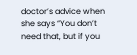doctor’s advice when she says “You don’t need that, but if you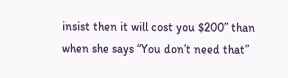insist then it will cost you $200” than when she says “You don’t need that”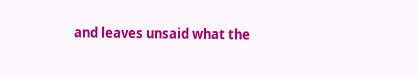and leaves unsaid what the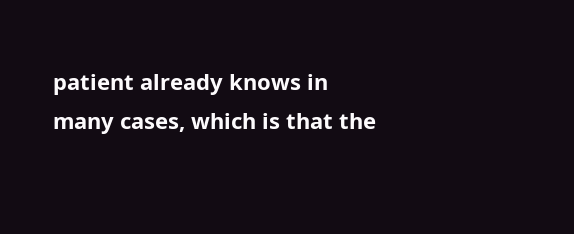patient already knows in many cases, which is that the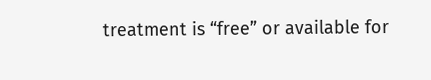treatment is “free” or available for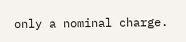only a nominal charge.